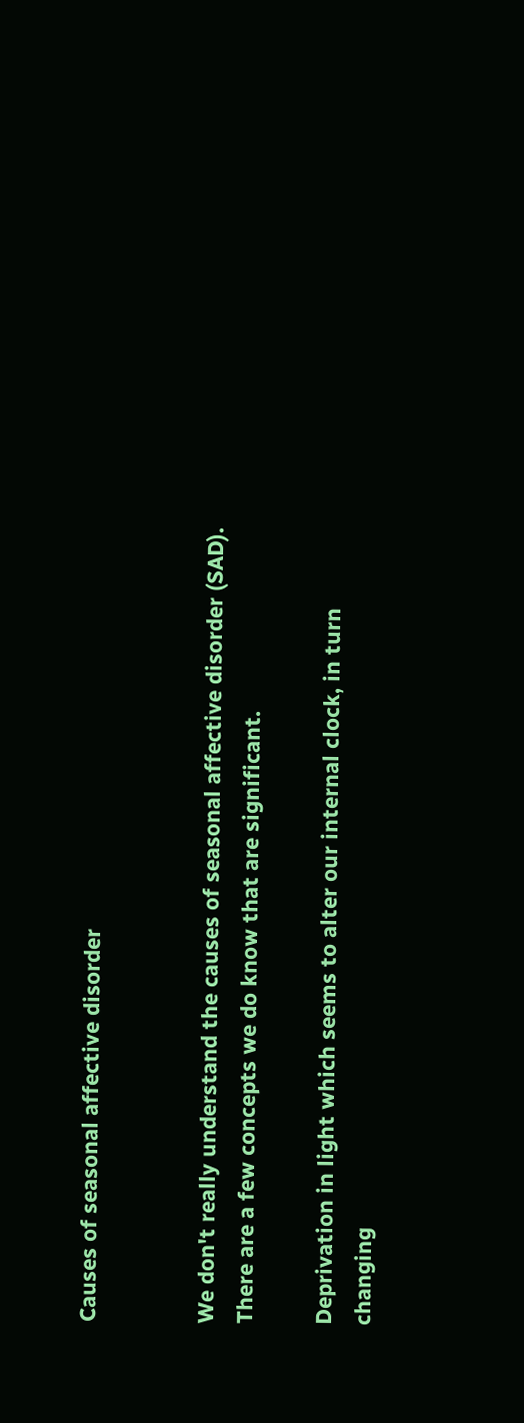Causes of seasonal affective disorder


We don't really understand the causes of seasonal affective disorder (SAD). There are a few concepts we do know that are significant.

Deprivation in light which seems to alter our internal clock, in turn changing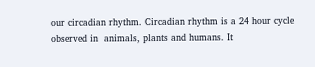our circadian rhythm. Circadian rhythm is a 24 hour cycle observed in  animals, plants and humans. It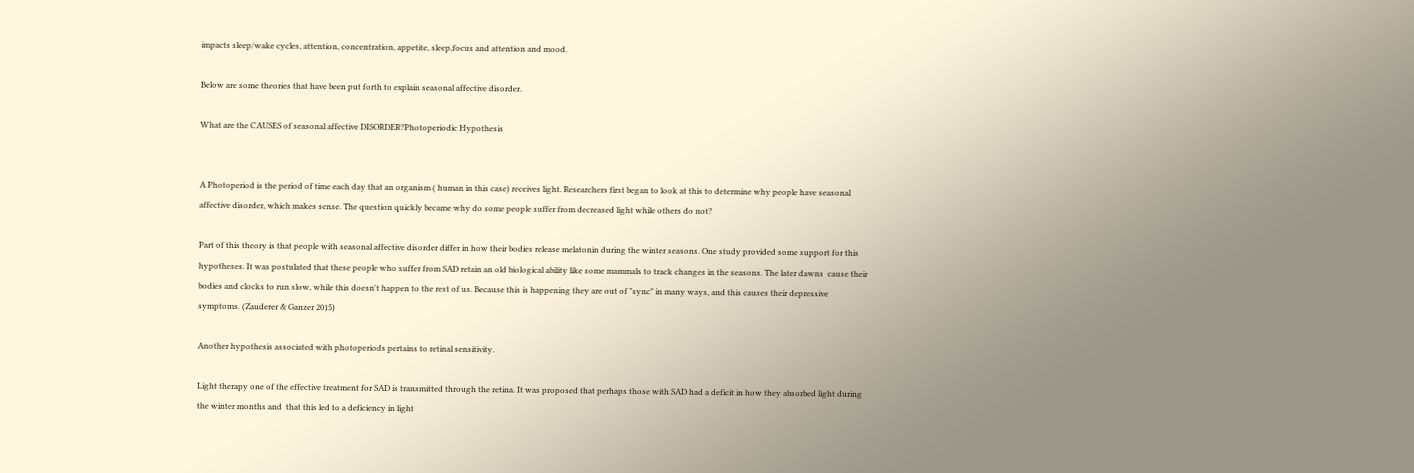impacts sleep/wake cycles, attention, concentration, appetite, sleep,focus and attention and mood.

Below are some theories that have been put forth to explain seasonal affective disorder.

What are the CAUSES of seasonal affective DISORDER?Photoperiodic Hypothesis


A Photoperiod is the period of time each day that an organism ( human in this case) receives light. Researchers first began to look at this to determine why people have seasonal affective disorder, which makes sense. The question quickly became why do some people suffer from decreased light while others do not?

Part of this theory is that people with seasonal affective disorder differ in how their bodies release melatonin during the winter seasons. One study provided some support for this hypotheses. It was postulated that these people who suffer from SAD retain an old biological ability like some mammals to track changes in the seasons. The later dawns  cause their bodies and clocks to run slow, while this doesn't happen to the rest of us. Because this is happening they are out of "sync" in many ways, and this causes their depressive symptoms. (Zauderer & Ganzer 2015)

Another hypothesis associated with photoperiods pertains to retinal sensitivity.

Light therapy one of the effective treatment for SAD is transmitted through the retina. It was proposed that perhaps those with SAD had a deficit in how they absorbed light during the winter months and  that this led to a deficiency in light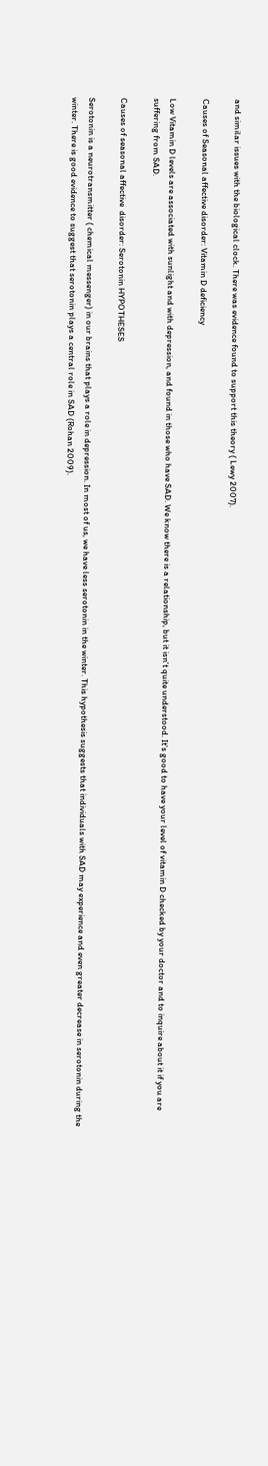and similar issues with the biological clock. There was evidence found to support this theory ( Lewy 2007).

Causes of Seasonal affective disorder: Vitamin D deficiency

Low Vitamin D levels are associated with sunlight and with depression, and found in those who have SAD. We know there is a relationship, but it isn't quite understood. It's good to have your level of vitamin D checked by your doctor and to inquire about it if you are suffering from SAD.

Causes of seasonal affective  disorder: Serotonin HYPOTHESES

Serotonin is a neurotransmitter ( chemical messenger) in our brains that plays a role in depression. In most of us, we have less serotonin in the winter. This hypothesis suggests that individuals with SAD may experience and even greater decrease in serotonin during the winter. There is good evidence to suggest that serotonin plays a central role in SAD (Rohan 2009).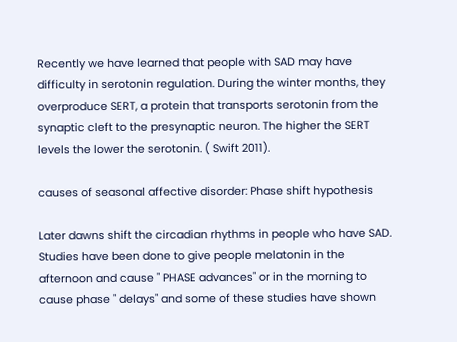Recently we have learned that people with SAD may have difficulty in serotonin regulation. During the winter months, they overproduce SERT, a protein that transports serotonin from the synaptic cleft to the presynaptic neuron. The higher the SERT levels the lower the serotonin. ( Swift 2011).

causes of seasonal affective disorder: Phase shift hypothesis

Later dawns shift the circadian rhythms in people who have SAD. Studies have been done to give people melatonin in the afternoon and cause " PHASE advances" or in the morning to cause phase " delays" and some of these studies have shown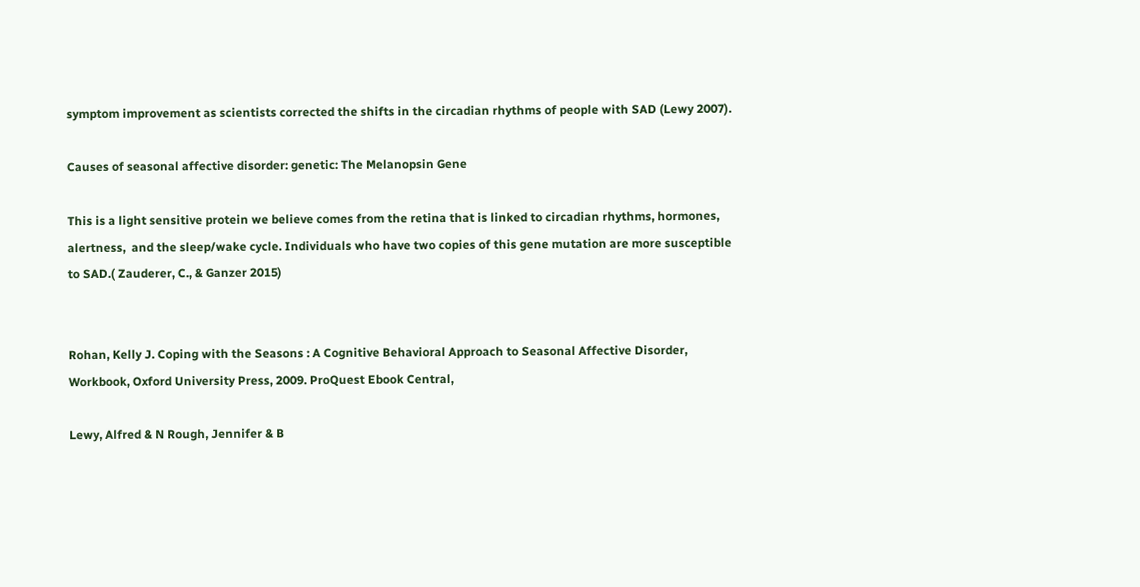symptom improvement as scientists corrected the shifts in the circadian rhythms of people with SAD (Lewy 2007).

Causes of seasonal affective disorder: genetic: The Melanopsin Gene

This is a light sensitive protein we believe comes from the retina that is linked to circadian rhythms, hormones, alertness,  and the sleep/wake cycle. Individuals who have two copies of this gene mutation are more susceptible to SAD.( Zauderer, C., & Ganzer 2015)


Rohan, Kelly J. Coping with the Seasons : A Cognitive Behavioral Approach to Seasonal Affective Disorder, Workbook, Oxford University Press, 2009. ProQuest Ebook Central,

Lewy, Alfred & N Rough, Jennifer & B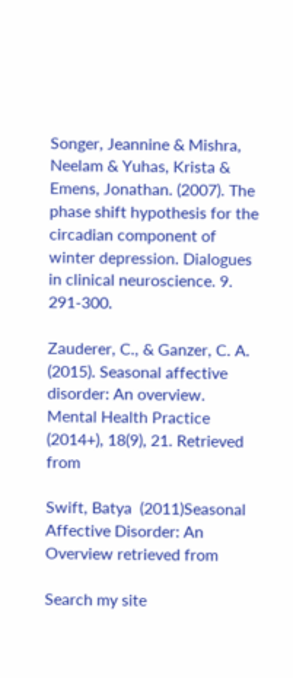Songer, Jeannine & Mishra, Neelam & Yuhas, Krista & Emens, Jonathan. (2007). The phase shift hypothesis for the circadian component of winter depression. Dialogues in clinical neuroscience. 9. 291-300.

Zauderer, C., & Ganzer, C. A. (2015). Seasonal affective disorder: An overview. Mental Health Practice (2014+), 18(9), 21. Retrieved from

Swift, Batya  (2011)Seasonal Affective Disorder: An Overview retrieved from

Search my site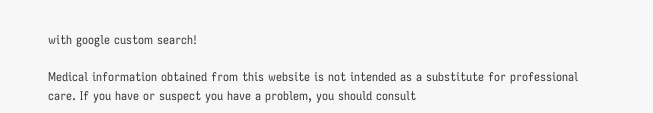with google custom search!

Medical information obtained from this website is not intended as a substitute for professional care. If you have or suspect you have a problem, you should consult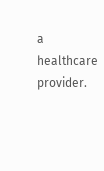a healthcare provider.